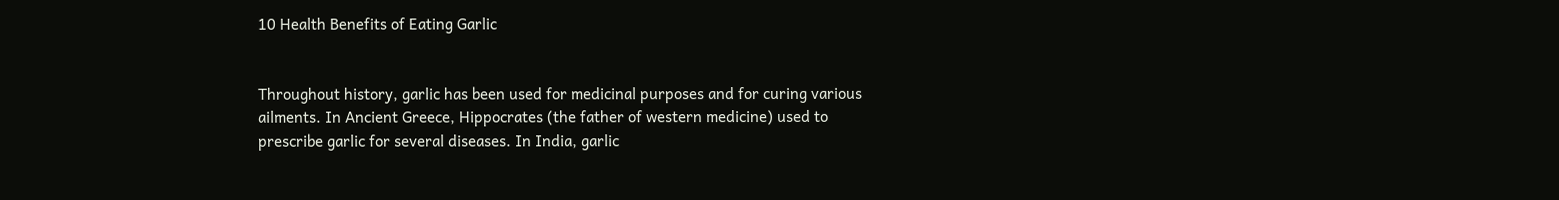10 Health Benefits of Eating Garlic


Throughout history, garlic has been used for medicinal purposes and for curing various ailments. In Ancient Greece, Hippocrates (the father of western medicine) used to prescribe garlic for several diseases. In India, garlic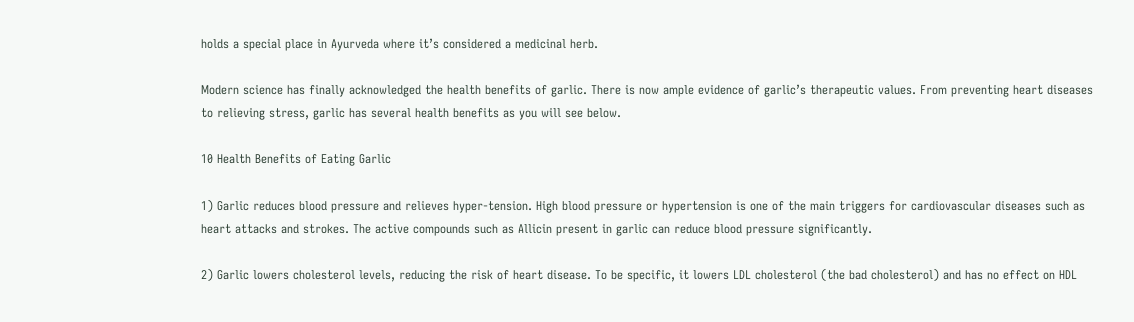holds a special place in Ayurveda where it’s considered a medicinal herb.

Modern science has finally acknowledged the health benefits of garlic. There is now ample evidence of garlic’s therapeutic values. From preventing heart diseases to relieving stress, garlic has several health benefits as you will see below.

10 Health Benefits of Eating Garlic

1) Garlic reduces blood pressure and relieves hyper-tension. High blood pressure or hypertension is one of the main triggers for cardiovascular diseases such as heart attacks and strokes. The active compounds such as Allicin present in garlic can reduce blood pressure significantly.

2) Garlic lowers cholesterol levels, reducing the risk of heart disease. To be specific, it lowers LDL cholesterol (the bad cholesterol) and has no effect on HDL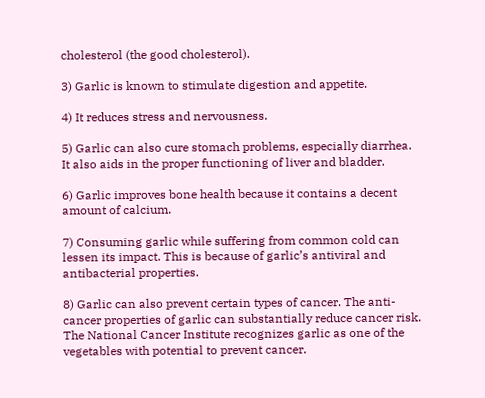cholesterol (the good cholesterol).

3) Garlic is known to stimulate digestion and appetite.

4) It reduces stress and nervousness.

5) Garlic can also cure stomach problems, especially diarrhea. It also aids in the proper functioning of liver and bladder.

6) Garlic improves bone health because it contains a decent amount of calcium.

7) Consuming garlic while suffering from common cold can lessen its impact. This is because of garlic’s antiviral and antibacterial properties.

8) Garlic can also prevent certain types of cancer. The anti-cancer properties of garlic can substantially reduce cancer risk. The National Cancer Institute recognizes garlic as one of the vegetables with potential to prevent cancer.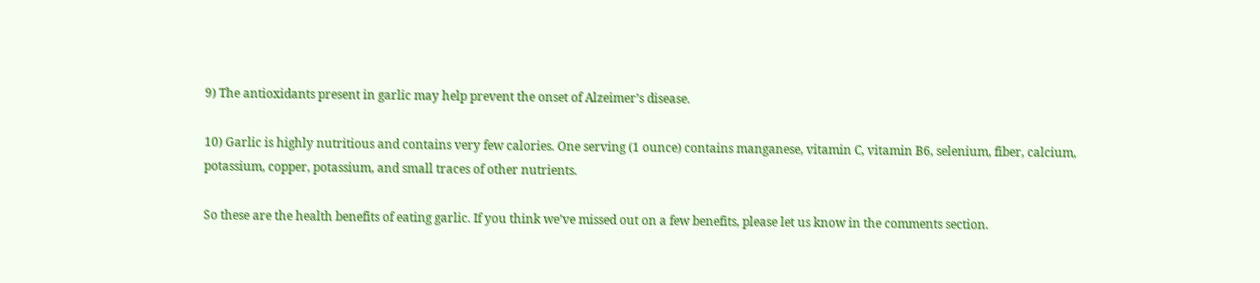9) The antioxidants present in garlic may help prevent the onset of Alzeimer’s disease.

10) Garlic is highly nutritious and contains very few calories. One serving (1 ounce) contains manganese, vitamin C, vitamin B6, selenium, fiber, calcium, potassium, copper, potassium, and small traces of other nutrients.

So these are the health benefits of eating garlic. If you think we’ve missed out on a few benefits, please let us know in the comments section.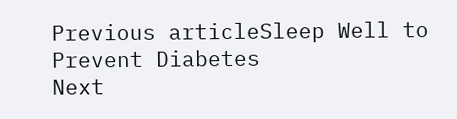Previous articleSleep Well to Prevent Diabetes
Next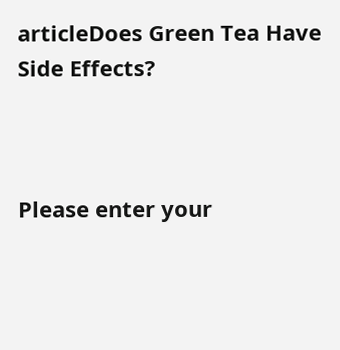articleDoes Green Tea Have Side Effects?



Please enter your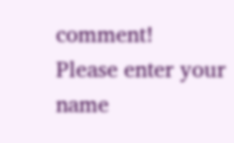comment!
Please enter your name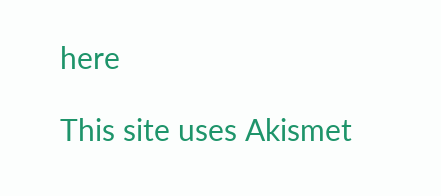here

This site uses Akismet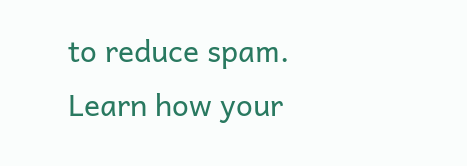to reduce spam. Learn how your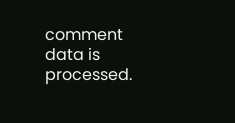comment data is processed.